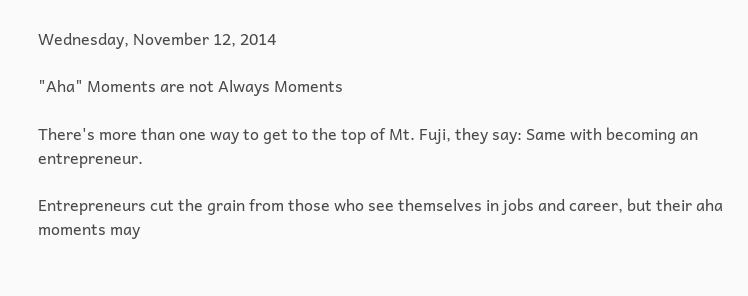Wednesday, November 12, 2014

"Aha" Moments are not Always Moments

There's more than one way to get to the top of Mt. Fuji, they say: Same with becoming an entrepreneur.

Entrepreneurs cut the grain from those who see themselves in jobs and career, but their aha moments may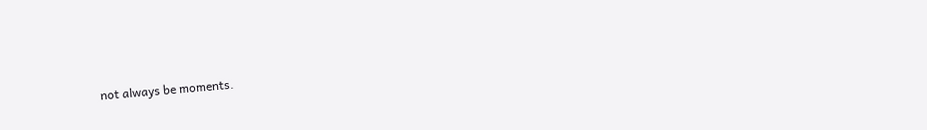not always be moments.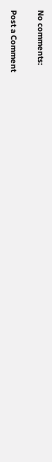No comments:

Post a Comment